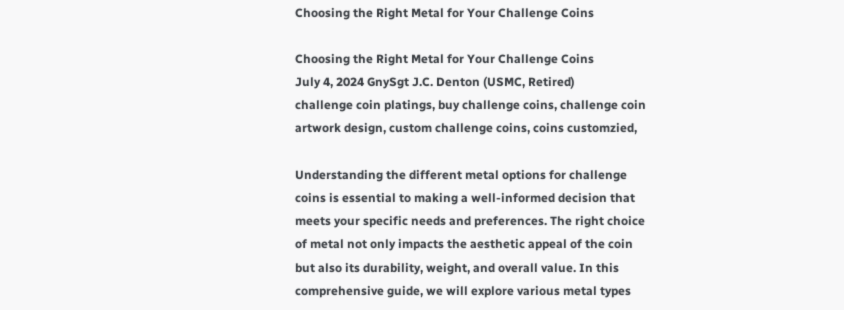Choosing the Right Metal for Your Challenge Coins

Choosing the Right Metal for Your Challenge Coins
July 4, 2024 GnySgt J.C. Denton (USMC, Retired)
challenge coin platings, buy challenge coins, challenge coin artwork design, custom challenge coins, coins customzied,

Understanding the different metal options for challenge coins is essential to making a well-informed decision that meets your specific needs and preferences. The right choice of metal not only impacts the aesthetic appeal of the coin but also its durability, weight, and overall value. In this comprehensive guide, we will explore various metal types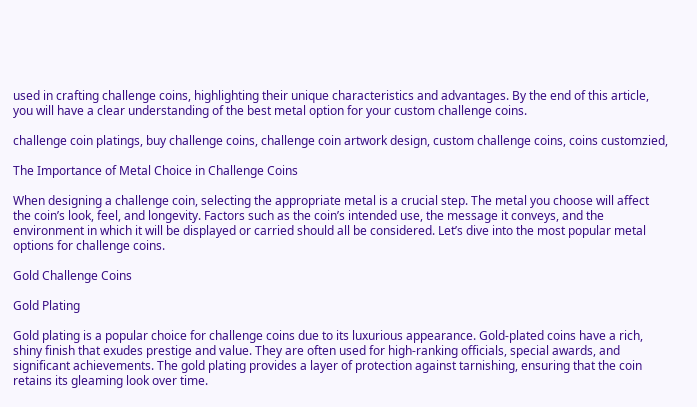used in crafting challenge coins, highlighting their unique characteristics and advantages. By the end of this article, you will have a clear understanding of the best metal option for your custom challenge coins.

challenge coin platings, buy challenge coins, challenge coin artwork design, custom challenge coins, coins customzied,

The Importance of Metal Choice in Challenge Coins

When designing a challenge coin, selecting the appropriate metal is a crucial step. The metal you choose will affect the coin’s look, feel, and longevity. Factors such as the coin’s intended use, the message it conveys, and the environment in which it will be displayed or carried should all be considered. Let’s dive into the most popular metal options for challenge coins.

Gold Challenge Coins

Gold Plating

Gold plating is a popular choice for challenge coins due to its luxurious appearance. Gold-plated coins have a rich, shiny finish that exudes prestige and value. They are often used for high-ranking officials, special awards, and significant achievements. The gold plating provides a layer of protection against tarnishing, ensuring that the coin retains its gleaming look over time.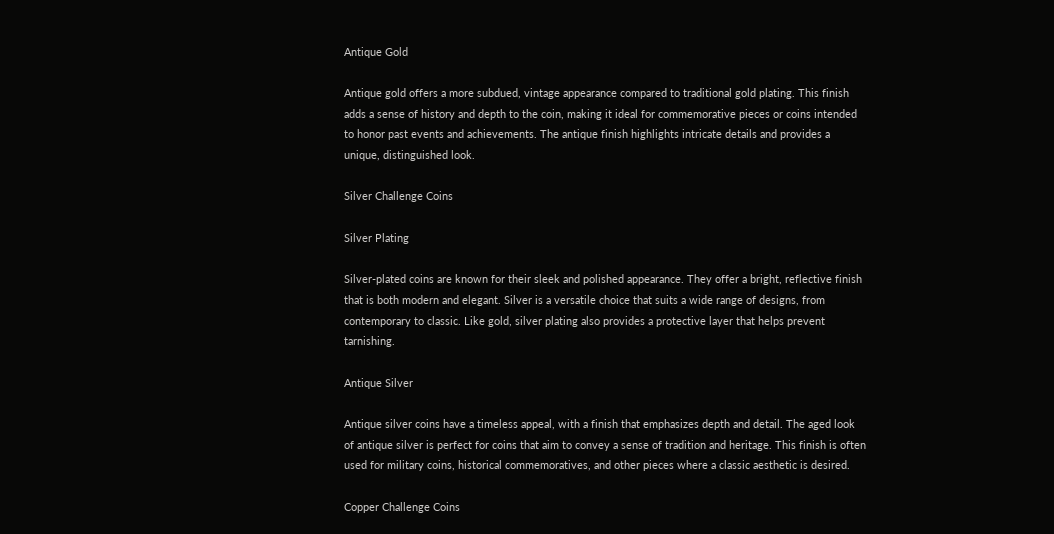Antique Gold

Antique gold offers a more subdued, vintage appearance compared to traditional gold plating. This finish adds a sense of history and depth to the coin, making it ideal for commemorative pieces or coins intended to honor past events and achievements. The antique finish highlights intricate details and provides a unique, distinguished look.

Silver Challenge Coins

Silver Plating

Silver-plated coins are known for their sleek and polished appearance. They offer a bright, reflective finish that is both modern and elegant. Silver is a versatile choice that suits a wide range of designs, from contemporary to classic. Like gold, silver plating also provides a protective layer that helps prevent tarnishing.

Antique Silver

Antique silver coins have a timeless appeal, with a finish that emphasizes depth and detail. The aged look of antique silver is perfect for coins that aim to convey a sense of tradition and heritage. This finish is often used for military coins, historical commemoratives, and other pieces where a classic aesthetic is desired.

Copper Challenge Coins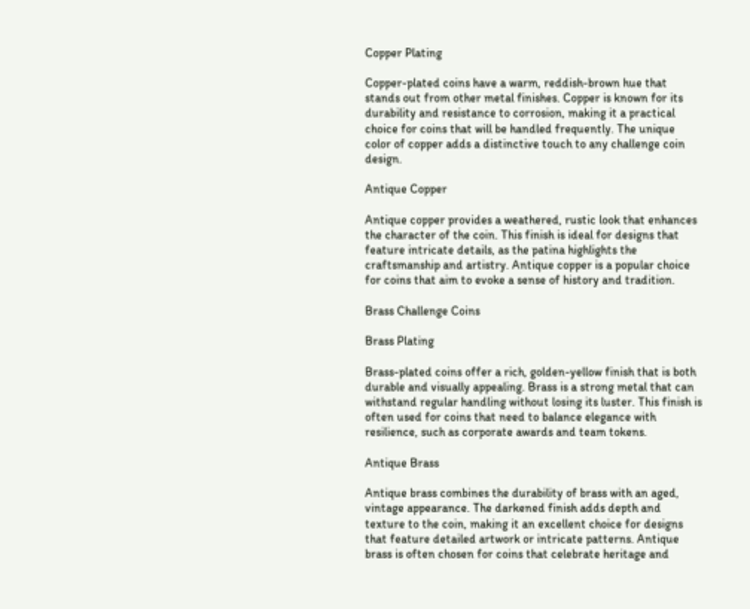Copper Plating

Copper-plated coins have a warm, reddish-brown hue that stands out from other metal finishes. Copper is known for its durability and resistance to corrosion, making it a practical choice for coins that will be handled frequently. The unique color of copper adds a distinctive touch to any challenge coin design.

Antique Copper

Antique copper provides a weathered, rustic look that enhances the character of the coin. This finish is ideal for designs that feature intricate details, as the patina highlights the craftsmanship and artistry. Antique copper is a popular choice for coins that aim to evoke a sense of history and tradition.

Brass Challenge Coins

Brass Plating

Brass-plated coins offer a rich, golden-yellow finish that is both durable and visually appealing. Brass is a strong metal that can withstand regular handling without losing its luster. This finish is often used for coins that need to balance elegance with resilience, such as corporate awards and team tokens.

Antique Brass

Antique brass combines the durability of brass with an aged, vintage appearance. The darkened finish adds depth and texture to the coin, making it an excellent choice for designs that feature detailed artwork or intricate patterns. Antique brass is often chosen for coins that celebrate heritage and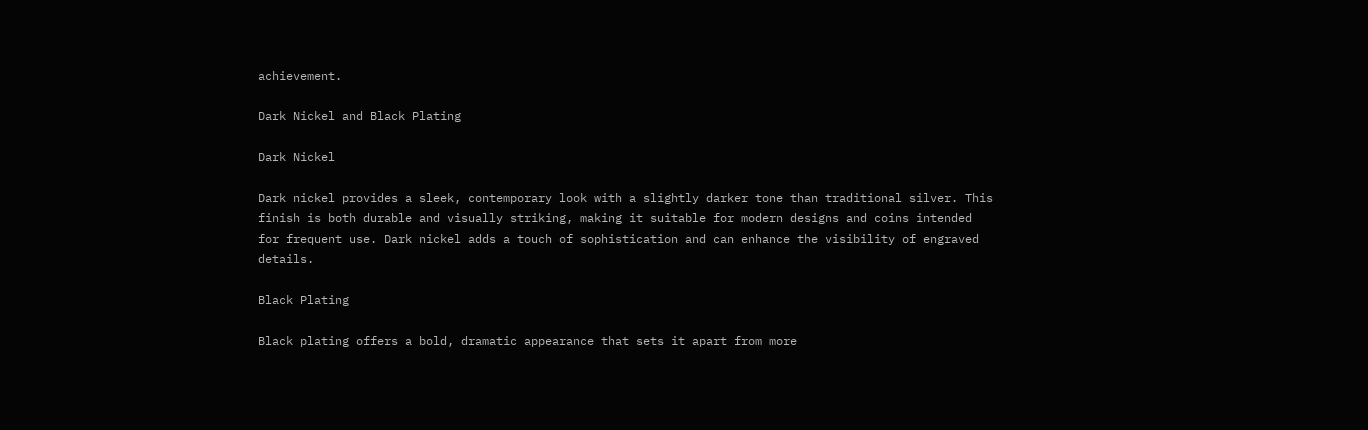achievement.

Dark Nickel and Black Plating

Dark Nickel

Dark nickel provides a sleek, contemporary look with a slightly darker tone than traditional silver. This finish is both durable and visually striking, making it suitable for modern designs and coins intended for frequent use. Dark nickel adds a touch of sophistication and can enhance the visibility of engraved details.

Black Plating

Black plating offers a bold, dramatic appearance that sets it apart from more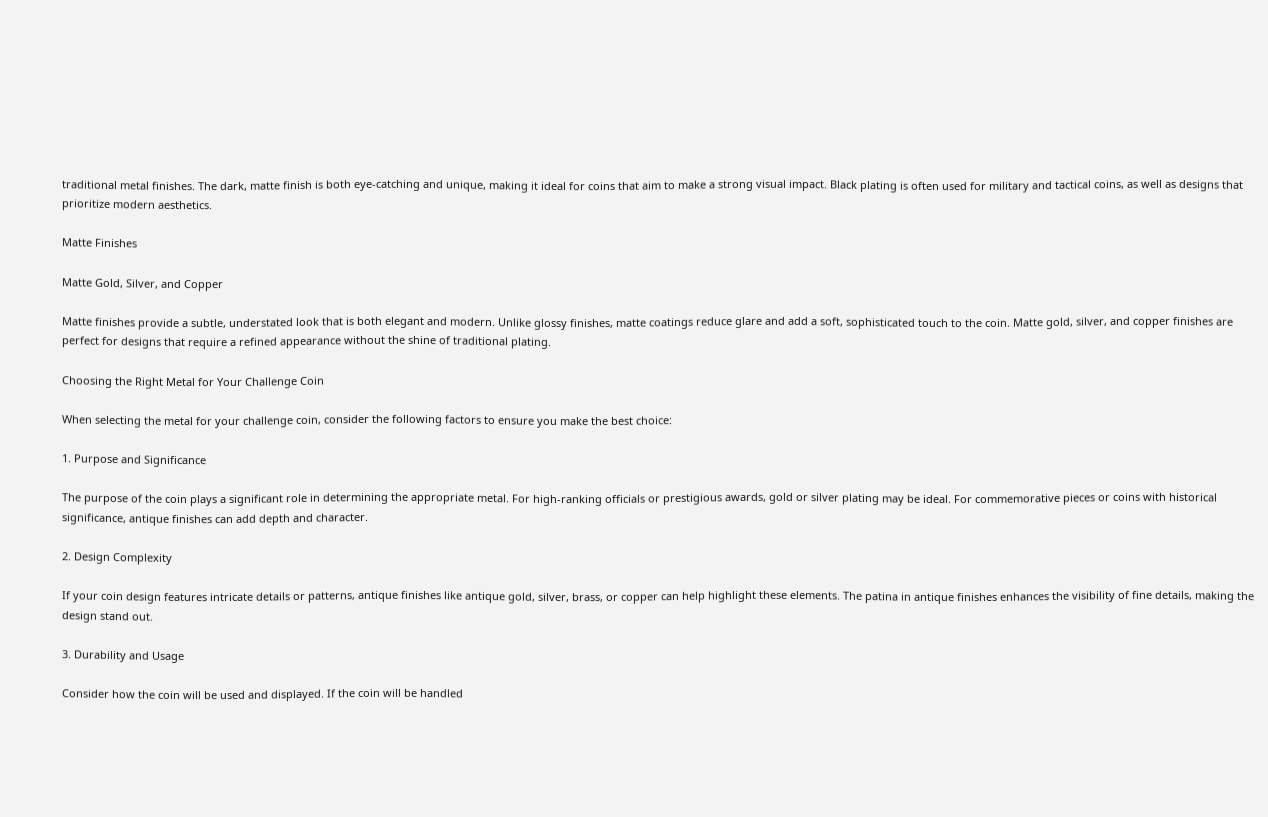traditional metal finishes. The dark, matte finish is both eye-catching and unique, making it ideal for coins that aim to make a strong visual impact. Black plating is often used for military and tactical coins, as well as designs that prioritize modern aesthetics.

Matte Finishes

Matte Gold, Silver, and Copper

Matte finishes provide a subtle, understated look that is both elegant and modern. Unlike glossy finishes, matte coatings reduce glare and add a soft, sophisticated touch to the coin. Matte gold, silver, and copper finishes are perfect for designs that require a refined appearance without the shine of traditional plating.

Choosing the Right Metal for Your Challenge Coin

When selecting the metal for your challenge coin, consider the following factors to ensure you make the best choice:

1. Purpose and Significance

The purpose of the coin plays a significant role in determining the appropriate metal. For high-ranking officials or prestigious awards, gold or silver plating may be ideal. For commemorative pieces or coins with historical significance, antique finishes can add depth and character.

2. Design Complexity

If your coin design features intricate details or patterns, antique finishes like antique gold, silver, brass, or copper can help highlight these elements. The patina in antique finishes enhances the visibility of fine details, making the design stand out.

3. Durability and Usage

Consider how the coin will be used and displayed. If the coin will be handled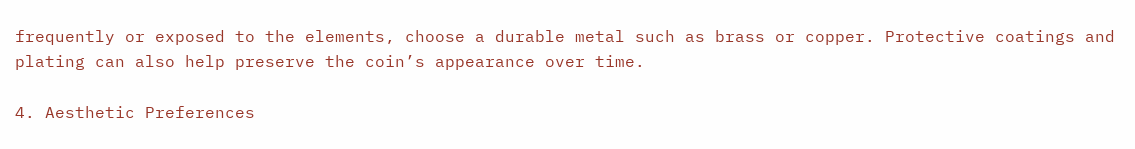frequently or exposed to the elements, choose a durable metal such as brass or copper. Protective coatings and plating can also help preserve the coin’s appearance over time.

4. Aesthetic Preferences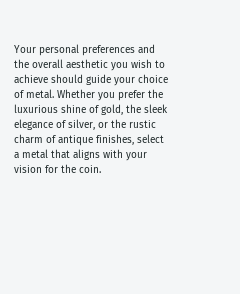Your personal preferences and the overall aesthetic you wish to achieve should guide your choice of metal. Whether you prefer the luxurious shine of gold, the sleek elegance of silver, or the rustic charm of antique finishes, select a metal that aligns with your vision for the coin.